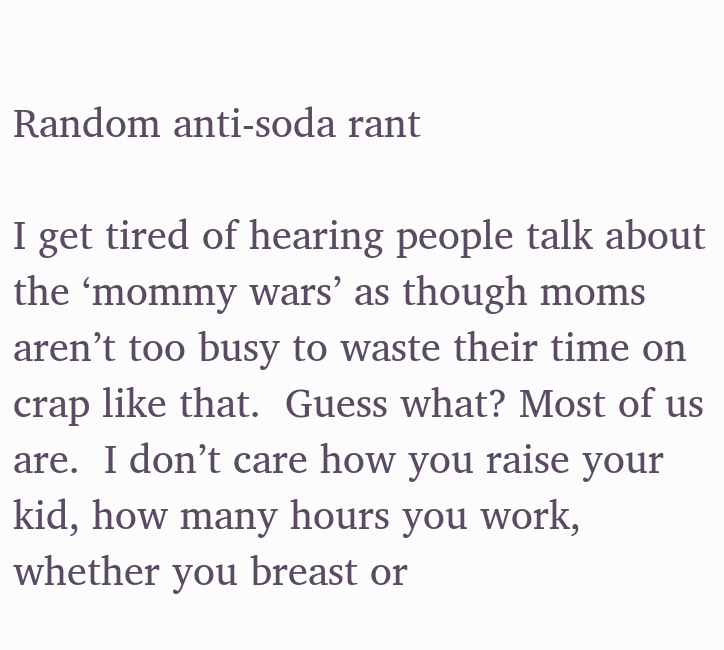Random anti-soda rant

I get tired of hearing people talk about the ‘mommy wars’ as though moms aren’t too busy to waste their time on crap like that.  Guess what? Most of us are.  I don’t care how you raise your kid, how many hours you work, whether you breast or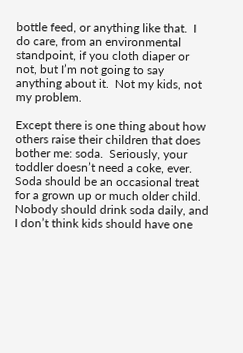bottle feed, or anything like that.  I do care, from an environmental standpoint, if you cloth diaper or not, but I’m not going to say anything about it.  Not my kids, not my problem.

Except there is one thing about how others raise their children that does bother me: soda.  Seriously, your toddler doesn’t need a coke, ever.  Soda should be an occasional treat for a grown up or much older child.  Nobody should drink soda daily, and I don’t think kids should have one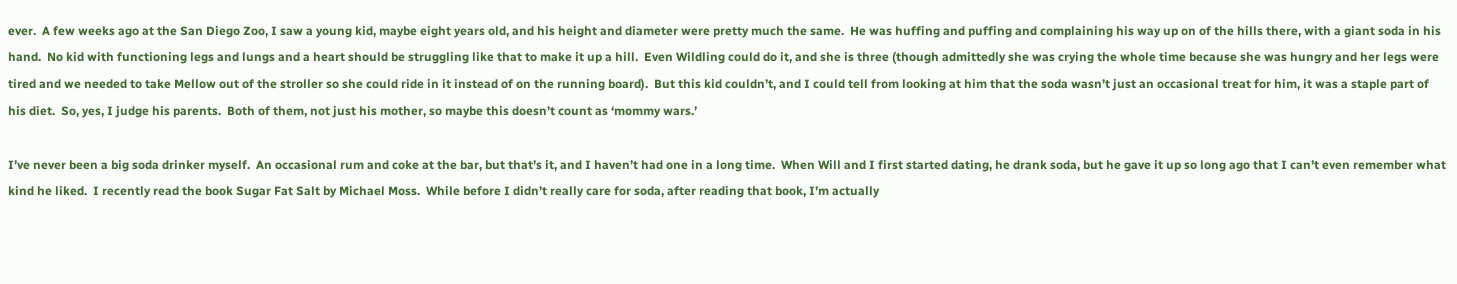ever.  A few weeks ago at the San Diego Zoo, I saw a young kid, maybe eight years old, and his height and diameter were pretty much the same.  He was huffing and puffing and complaining his way up on of the hills there, with a giant soda in his hand.  No kid with functioning legs and lungs and a heart should be struggling like that to make it up a hill.  Even Wildling could do it, and she is three (though admittedly she was crying the whole time because she was hungry and her legs were tired and we needed to take Mellow out of the stroller so she could ride in it instead of on the running board).  But this kid couldn’t, and I could tell from looking at him that the soda wasn’t just an occasional treat for him, it was a staple part of his diet.  So, yes, I judge his parents.  Both of them, not just his mother, so maybe this doesn’t count as ‘mommy wars.’

I’ve never been a big soda drinker myself.  An occasional rum and coke at the bar, but that’s it, and I haven’t had one in a long time.  When Will and I first started dating, he drank soda, but he gave it up so long ago that I can’t even remember what kind he liked.  I recently read the book Sugar Fat Salt by Michael Moss.  While before I didn’t really care for soda, after reading that book, I’m actually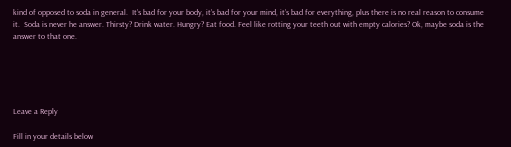kind of opposed to soda in general.  It’s bad for your body, it’s bad for your mind, it’s bad for everything, plus there is no real reason to consume it.  Soda is never he answer. Thirsty? Drink water. Hungry? Eat food. Feel like rotting your teeth out with empty calories? Ok, maybe soda is the answer to that one.





Leave a Reply

Fill in your details below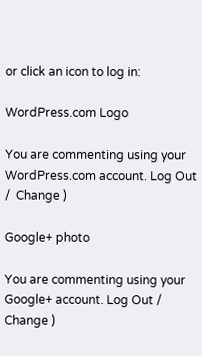or click an icon to log in:

WordPress.com Logo

You are commenting using your WordPress.com account. Log Out /  Change )

Google+ photo

You are commenting using your Google+ account. Log Out /  Change )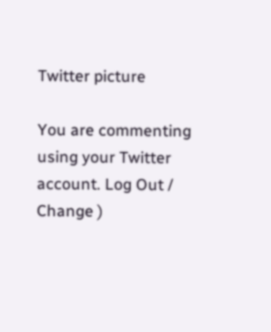Twitter picture

You are commenting using your Twitter account. Log Out /  Change )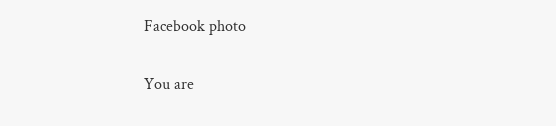Facebook photo

You are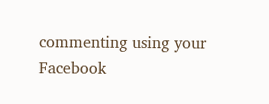commenting using your Facebook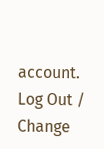account. Log Out /  Change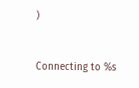)


Connecting to %s